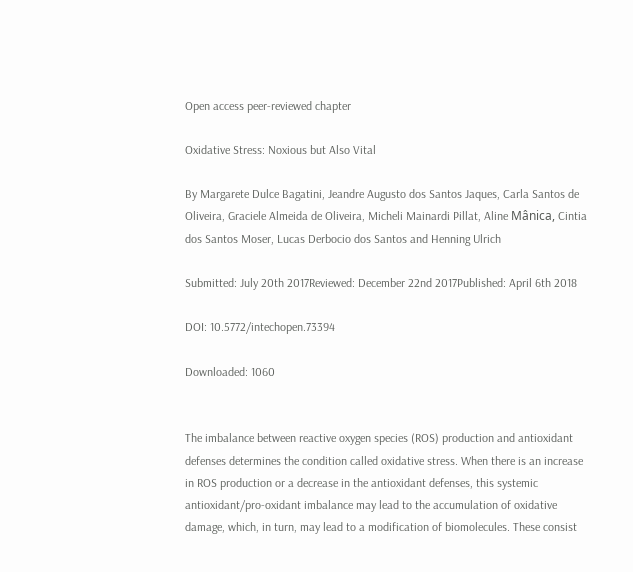Open access peer-reviewed chapter

Oxidative Stress: Noxious but Also Vital

By Margarete Dulce Bagatini, Jeandre Augusto dos Santos Jaques, Carla Santos de Oliveira, Graciele Almeida de Oliveira, Micheli Mainardi Pillat, Aline Mânica, Cintia dos Santos Moser, Lucas Derbocio dos Santos and Henning Ulrich

Submitted: July 20th 2017Reviewed: December 22nd 2017Published: April 6th 2018

DOI: 10.5772/intechopen.73394

Downloaded: 1060


The imbalance between reactive oxygen species (ROS) production and antioxidant defenses determines the condition called oxidative stress. When there is an increase in ROS production or a decrease in the antioxidant defenses, this systemic antioxidant/pro-oxidant imbalance may lead to the accumulation of oxidative damage, which, in turn, may lead to a modification of biomolecules. These consist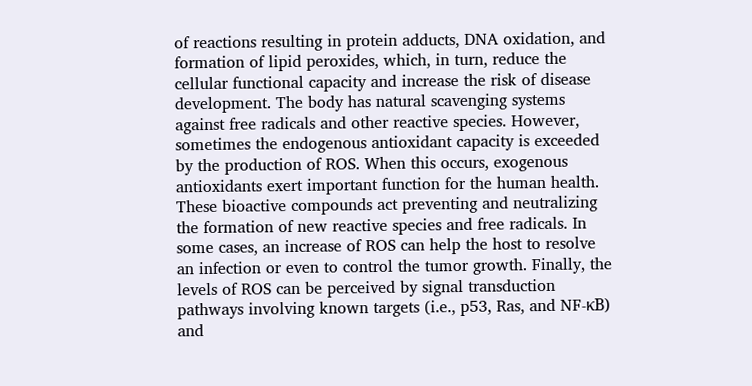of reactions resulting in protein adducts, DNA oxidation, and formation of lipid peroxides, which, in turn, reduce the cellular functional capacity and increase the risk of disease development. The body has natural scavenging systems against free radicals and other reactive species. However, sometimes the endogenous antioxidant capacity is exceeded by the production of ROS. When this occurs, exogenous antioxidants exert important function for the human health. These bioactive compounds act preventing and neutralizing the formation of new reactive species and free radicals. In some cases, an increase of ROS can help the host to resolve an infection or even to control the tumor growth. Finally, the levels of ROS can be perceived by signal transduction pathways involving known targets (i.e., p53, Ras, and NF-κB) and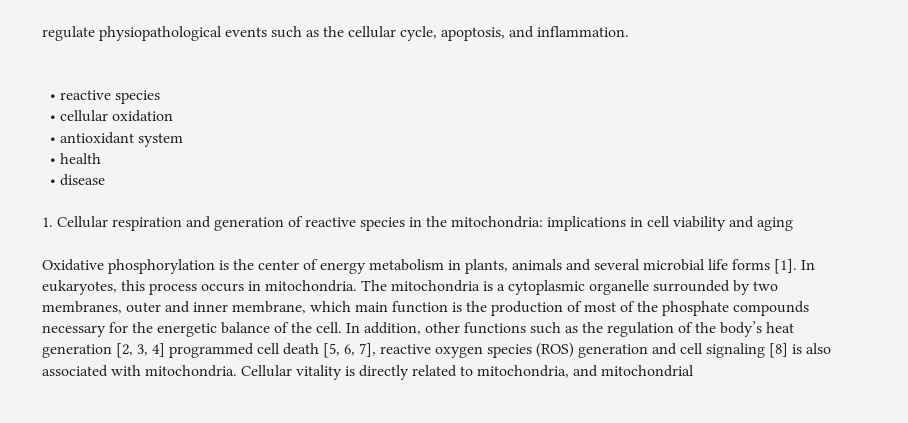regulate physiopathological events such as the cellular cycle, apoptosis, and inflammation.


  • reactive species
  • cellular oxidation
  • antioxidant system
  • health
  • disease

1. Cellular respiration and generation of reactive species in the mitochondria: implications in cell viability and aging

Oxidative phosphorylation is the center of energy metabolism in plants, animals and several microbial life forms [1]. In eukaryotes, this process occurs in mitochondria. The mitochondria is a cytoplasmic organelle surrounded by two membranes, outer and inner membrane, which main function is the production of most of the phosphate compounds necessary for the energetic balance of the cell. In addition, other functions such as the regulation of the body’s heat generation [2, 3, 4] programmed cell death [5, 6, 7], reactive oxygen species (ROS) generation and cell signaling [8] is also associated with mitochondria. Cellular vitality is directly related to mitochondria, and mitochondrial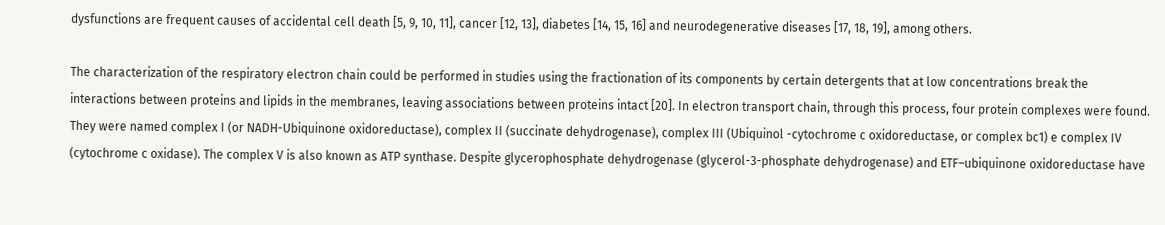dysfunctions are frequent causes of accidental cell death [5, 9, 10, 11], cancer [12, 13], diabetes [14, 15, 16] and neurodegenerative diseases [17, 18, 19], among others.

The characterization of the respiratory electron chain could be performed in studies using the fractionation of its components by certain detergents that at low concentrations break the interactions between proteins and lipids in the membranes, leaving associations between proteins intact [20]. In electron transport chain, through this process, four protein complexes were found. They were named complex I (or NADH-Ubiquinone oxidoreductase), complex II (succinate dehydrogenase), complex III (Ubiquinol -cytochrome c oxidoreductase, or complex bc1) e complex IV (cytochrome c oxidase). The complex V is also known as ATP synthase. Despite glycerophosphate dehydrogenase (glycerol-3-phosphate dehydrogenase) and ETF–ubiquinone oxidoreductase have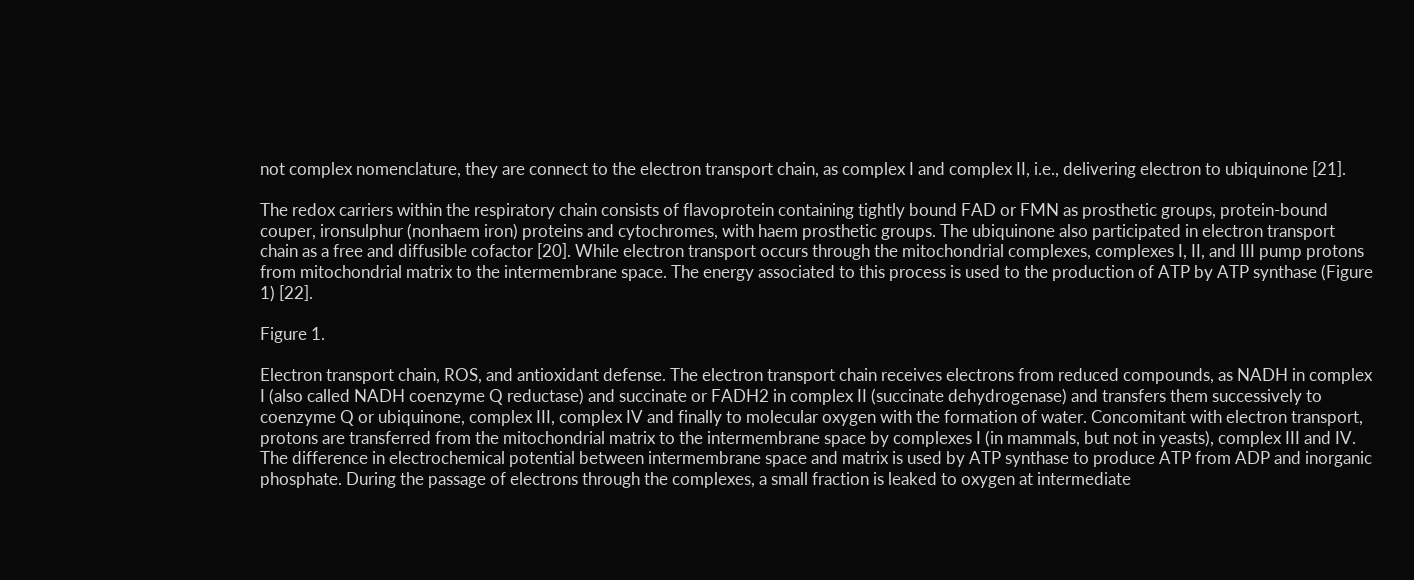not complex nomenclature, they are connect to the electron transport chain, as complex I and complex II, i.e., delivering electron to ubiquinone [21].

The redox carriers within the respiratory chain consists of flavoprotein containing tightly bound FAD or FMN as prosthetic groups, protein-bound couper, ironsulphur (nonhaem iron) proteins and cytochromes, with haem prosthetic groups. The ubiquinone also participated in electron transport chain as a free and diffusible cofactor [20]. While electron transport occurs through the mitochondrial complexes, complexes I, II, and III pump protons from mitochondrial matrix to the intermembrane space. The energy associated to this process is used to the production of ATP by ATP synthase (Figure 1) [22].

Figure 1.

Electron transport chain, ROS, and antioxidant defense. The electron transport chain receives electrons from reduced compounds, as NADH in complex I (also called NADH coenzyme Q reductase) and succinate or FADH2 in complex II (succinate dehydrogenase) and transfers them successively to coenzyme Q or ubiquinone, complex III, complex IV and finally to molecular oxygen with the formation of water. Concomitant with electron transport, protons are transferred from the mitochondrial matrix to the intermembrane space by complexes I (in mammals, but not in yeasts), complex III and IV. The difference in electrochemical potential between intermembrane space and matrix is used by ATP synthase to produce ATP from ADP and inorganic phosphate. During the passage of electrons through the complexes, a small fraction is leaked to oxygen at intermediate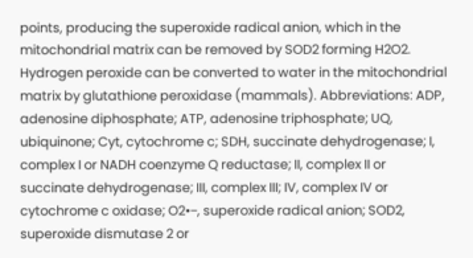points, producing the superoxide radical anion, which in the mitochondrial matrix can be removed by SOD2 forming H2O2. Hydrogen peroxide can be converted to water in the mitochondrial matrix by glutathione peroxidase (mammals). Abbreviations: ADP, adenosine diphosphate; ATP, adenosine triphosphate; UQ, ubiquinone; Cyt, cytochrome c; SDH, succinate dehydrogenase; I, complex I or NADH coenzyme Q reductase; II, complex II or succinate dehydrogenase; III, complex III; IV, complex IV or cytochrome c oxidase; O2•−, superoxide radical anion; SOD2, superoxide dismutase 2 or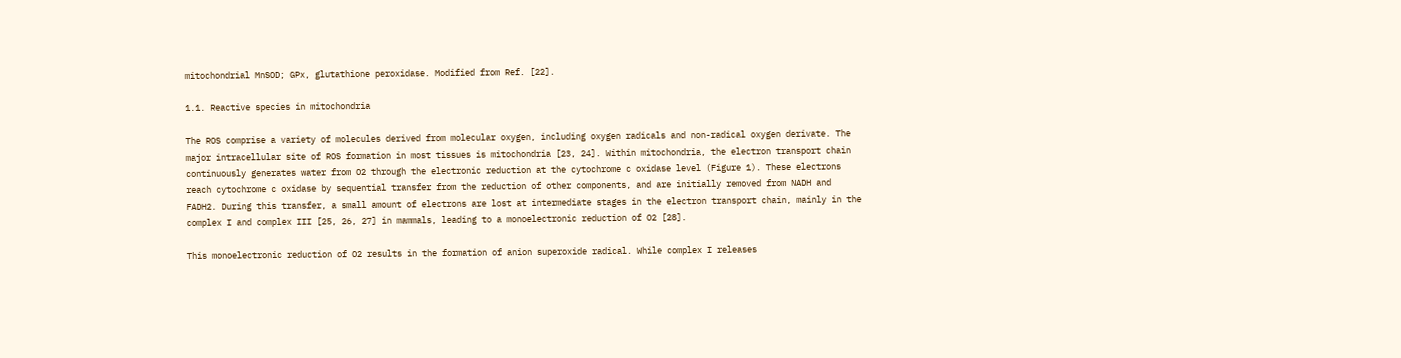mitochondrial MnSOD; GPx, glutathione peroxidase. Modified from Ref. [22].

1.1. Reactive species in mitochondria

The ROS comprise a variety of molecules derived from molecular oxygen, including oxygen radicals and non-radical oxygen derivate. The major intracellular site of ROS formation in most tissues is mitochondria [23, 24]. Within mitochondria, the electron transport chain continuously generates water from O2 through the electronic reduction at the cytochrome c oxidase level (Figure 1). These electrons reach cytochrome c oxidase by sequential transfer from the reduction of other components, and are initially removed from NADH and FADH2. During this transfer, a small amount of electrons are lost at intermediate stages in the electron transport chain, mainly in the complex I and complex III [25, 26, 27] in mammals, leading to a monoelectronic reduction of O2 [28].

This monoelectronic reduction of O2 results in the formation of anion superoxide radical. While complex I releases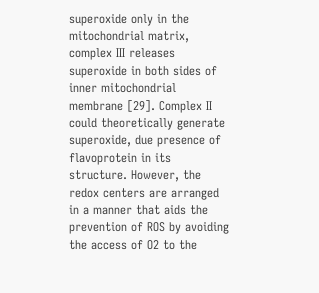superoxide only in the mitochondrial matrix, complex III releases superoxide in both sides of inner mitochondrial membrane [29]. Complex II could theoretically generate superoxide, due presence of flavoprotein in its structure. However, the redox centers are arranged in a manner that aids the prevention of ROS by avoiding the access of O2 to the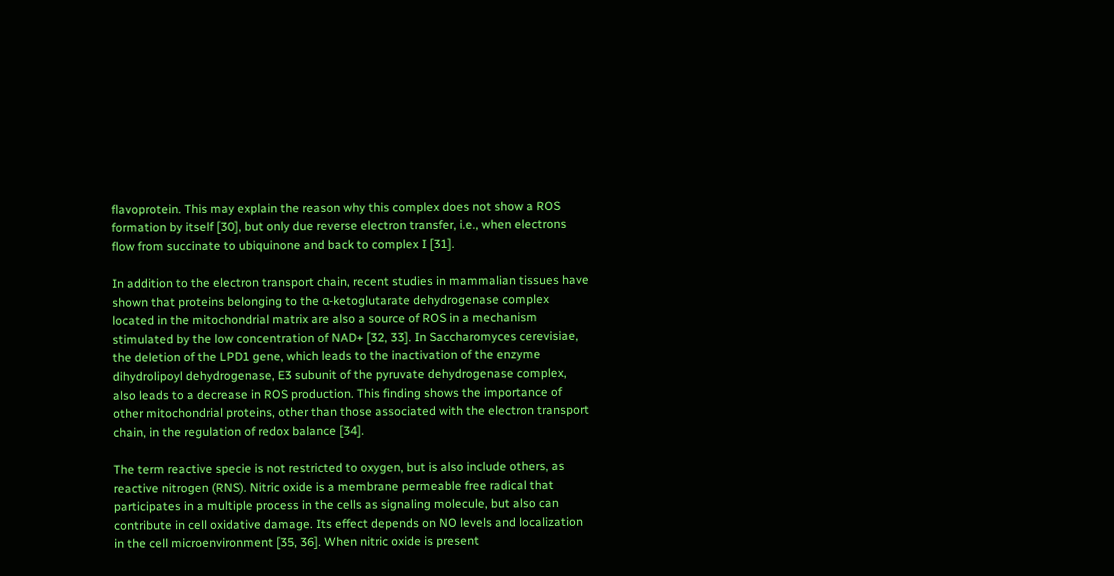flavoprotein. This may explain the reason why this complex does not show a ROS formation by itself [30], but only due reverse electron transfer, i.e., when electrons flow from succinate to ubiquinone and back to complex I [31].

In addition to the electron transport chain, recent studies in mammalian tissues have shown that proteins belonging to the α-ketoglutarate dehydrogenase complex located in the mitochondrial matrix are also a source of ROS in a mechanism stimulated by the low concentration of NAD+ [32, 33]. In Saccharomyces cerevisiae, the deletion of the LPD1 gene, which leads to the inactivation of the enzyme dihydrolipoyl dehydrogenase, E3 subunit of the pyruvate dehydrogenase complex, also leads to a decrease in ROS production. This finding shows the importance of other mitochondrial proteins, other than those associated with the electron transport chain, in the regulation of redox balance [34].

The term reactive specie is not restricted to oxygen, but is also include others, as reactive nitrogen (RNS). Nitric oxide is a membrane permeable free radical that participates in a multiple process in the cells as signaling molecule, but also can contribute in cell oxidative damage. Its effect depends on NO levels and localization in the cell microenvironment [35, 36]. When nitric oxide is present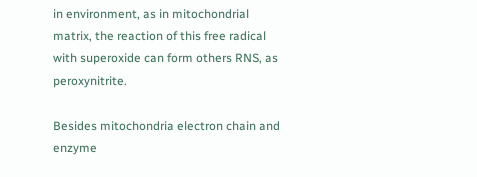in environment, as in mitochondrial matrix, the reaction of this free radical with superoxide can form others RNS, as peroxynitrite.

Besides mitochondria electron chain and enzyme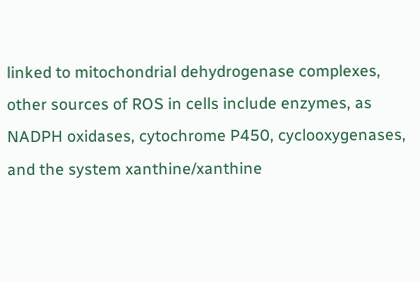linked to mitochondrial dehydrogenase complexes, other sources of ROS in cells include enzymes, as NADPH oxidases, cytochrome P450, cyclooxygenases, and the system xanthine/xanthine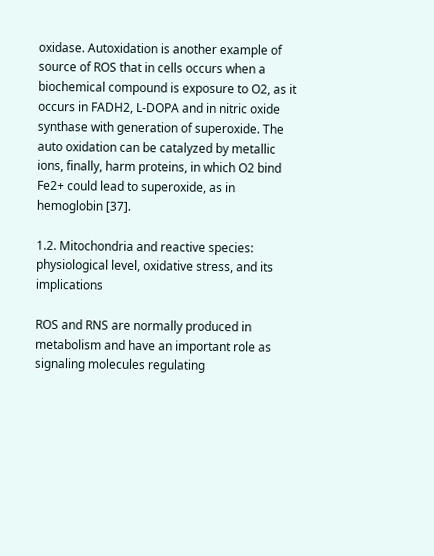oxidase. Autoxidation is another example of source of ROS that in cells occurs when a biochemical compound is exposure to O2, as it occurs in FADH2, L-DOPA and in nitric oxide synthase with generation of superoxide. The auto oxidation can be catalyzed by metallic ions, finally, harm proteins, in which O2 bind Fe2+ could lead to superoxide, as in hemoglobin [37].

1.2. Mitochondria and reactive species: physiological level, oxidative stress, and its implications

ROS and RNS are normally produced in metabolism and have an important role as signaling molecules regulating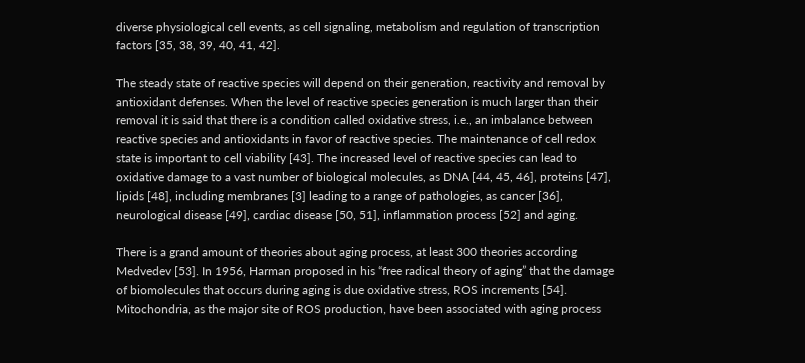diverse physiological cell events, as cell signaling, metabolism and regulation of transcription factors [35, 38, 39, 40, 41, 42].

The steady state of reactive species will depend on their generation, reactivity and removal by antioxidant defenses. When the level of reactive species generation is much larger than their removal it is said that there is a condition called oxidative stress, i.e., an imbalance between reactive species and antioxidants in favor of reactive species. The maintenance of cell redox state is important to cell viability [43]. The increased level of reactive species can lead to oxidative damage to a vast number of biological molecules, as DNA [44, 45, 46], proteins [47], lipids [48], including membranes [3] leading to a range of pathologies, as cancer [36], neurological disease [49], cardiac disease [50, 51], inflammation process [52] and aging.

There is a grand amount of theories about aging process, at least 300 theories according Medvedev [53]. In 1956, Harman proposed in his “free radical theory of aging” that the damage of biomolecules that occurs during aging is due oxidative stress, ROS increments [54]. Mitochondria, as the major site of ROS production, have been associated with aging process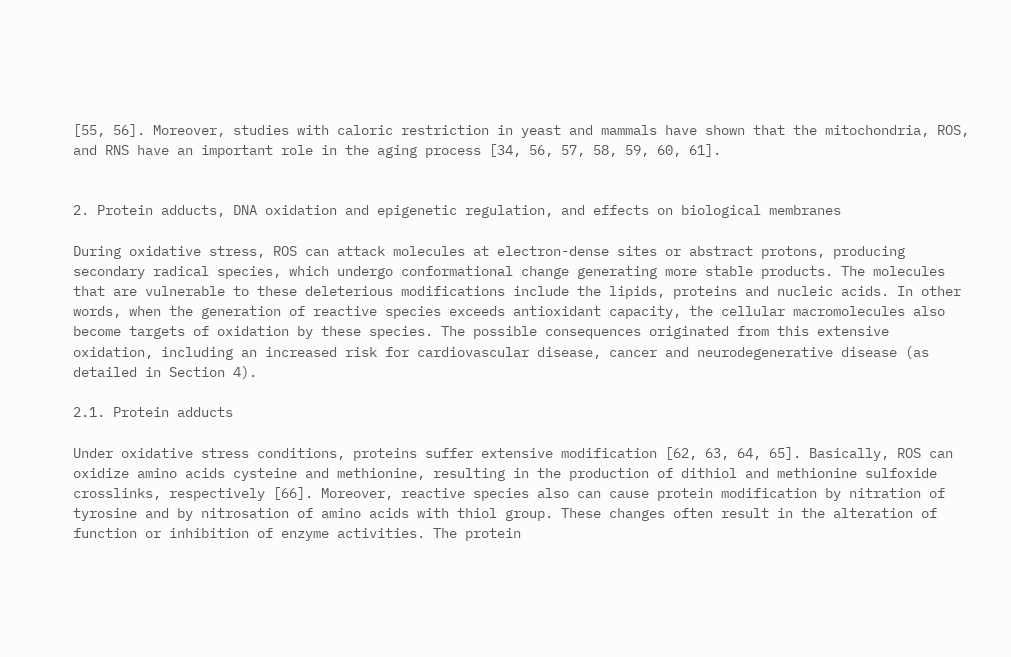[55, 56]. Moreover, studies with caloric restriction in yeast and mammals have shown that the mitochondria, ROS, and RNS have an important role in the aging process [34, 56, 57, 58, 59, 60, 61].


2. Protein adducts, DNA oxidation and epigenetic regulation, and effects on biological membranes

During oxidative stress, ROS can attack molecules at electron-dense sites or abstract protons, producing secondary radical species, which undergo conformational change generating more stable products. The molecules that are vulnerable to these deleterious modifications include the lipids, proteins and nucleic acids. In other words, when the generation of reactive species exceeds antioxidant capacity, the cellular macromolecules also become targets of oxidation by these species. The possible consequences originated from this extensive oxidation, including an increased risk for cardiovascular disease, cancer and neurodegenerative disease (as detailed in Section 4).

2.1. Protein adducts

Under oxidative stress conditions, proteins suffer extensive modification [62, 63, 64, 65]. Basically, ROS can oxidize amino acids cysteine and methionine, resulting in the production of dithiol and methionine sulfoxide crosslinks, respectively [66]. Moreover, reactive species also can cause protein modification by nitration of tyrosine and by nitrosation of amino acids with thiol group. These changes often result in the alteration of function or inhibition of enzyme activities. The protein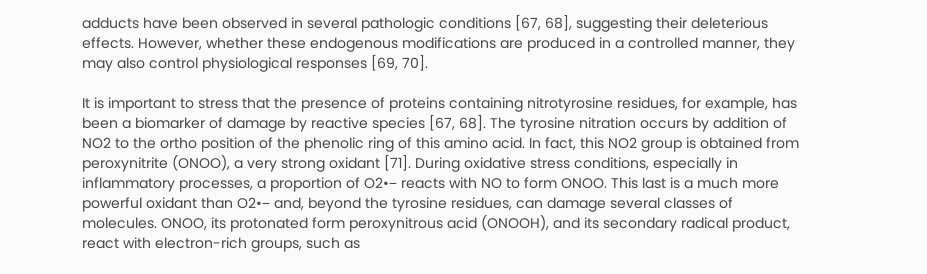adducts have been observed in several pathologic conditions [67, 68], suggesting their deleterious effects. However, whether these endogenous modifications are produced in a controlled manner, they may also control physiological responses [69, 70].

It is important to stress that the presence of proteins containing nitrotyrosine residues, for example, has been a biomarker of damage by reactive species [67, 68]. The tyrosine nitration occurs by addition of NO2 to the ortho position of the phenolic ring of this amino acid. In fact, this NO2 group is obtained from peroxynitrite (ONOO), a very strong oxidant [71]. During oxidative stress conditions, especially in inflammatory processes, a proportion of O2•− reacts with NO to form ONOO. This last is a much more powerful oxidant than O2•− and, beyond the tyrosine residues, can damage several classes of molecules. ONOO, its protonated form peroxynitrous acid (ONOOH), and its secondary radical product, react with electron-rich groups, such as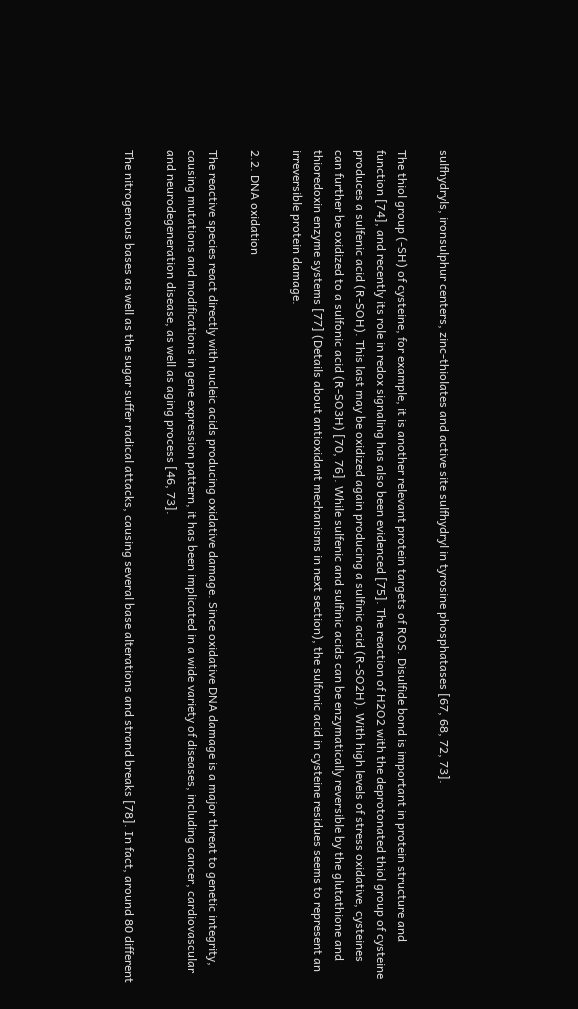sulfhydryls, ironsulphur centers, zinc-thiolates and active site sulfhydryl in tyrosine phosphatases [67, 68, 72, 73].

The thiol group (-SH) of cysteine, for example, it is another relevant protein targets of ROS. Disulfide bond is important in protein structure and function [74], and recently its role in redox signaling has also been evidenced [75]. The reaction of H2O2 with the deprotonated thiol group of cysteine produces a sulfenic acid (R-SOH). This last may be oxidized again producing a sulfinic acid (R-SO2H). With high levels of stress oxidative, cysteines can further be oxidized to a sulfonic acid (R-SO3H) [70, 76]. While sulfenic and sulfinic acids can be enzymatically reversible by the glutathione and thioredoxin enzyme systems [77] (Details about antioxidant mechanisms in next section), the sulfonic acid in cysteine residues seems to represent an irreversible protein damage.

2.2. DNA oxidation

The reactive species react directly with nucleic acids producing oxidative damage. Since oxidative DNA damage is a major threat to genetic integrity, causing mutations and modifications in gene expression pattern, it has been implicated in a wide variety of diseases, including cancer, cardiovascular and neurodegeneration disease, as well as aging process [46, 73].

The nitrogenous bases as well as the sugar suffer radical attacks, causing several base alterations and strand breaks [78]. In fact, around 80 different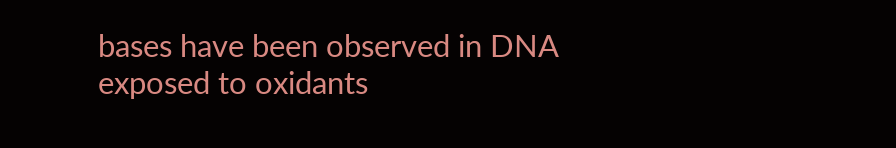bases have been observed in DNA exposed to oxidants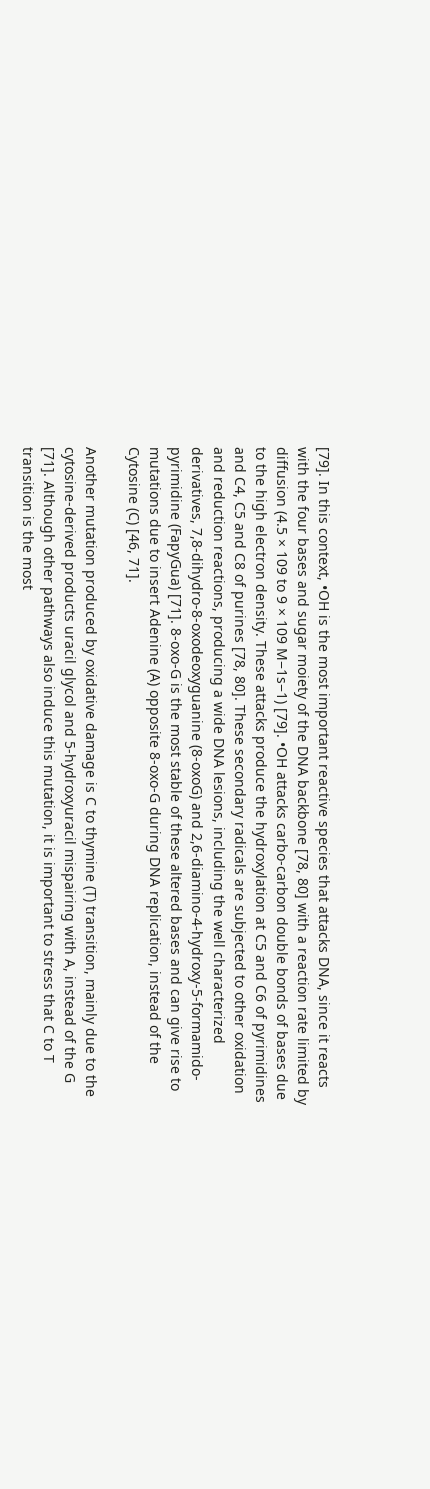[79]. In this context, •OH is the most important reactive species that attacks DNA, since it reacts with the four bases and sugar moiety of the DNA backbone [78, 80] with a reaction rate limited by diffusion (4.5 × 109 to 9 × 109 M−1s−1) [79]. •OH attacks carbo-carbon double bonds of bases due to the high electron density. These attacks produce the hydroxylation at C5 and C6 of pyrimidines and C4, C5 and C8 of purines [78, 80]. These secondary radicals are subjected to other oxidation and reduction reactions, producing a wide DNA lesions, including the well characterized derivatives, 7,8-dihydro-8-oxodeoxyguanine (8-oxoG) and 2,6-diamino-4-hydroxy-5-formamido-pyrimidine (FapyGua) [71]. 8-oxo-G is the most stable of these altered bases and can give rise to mutations due to insert Adenine (A) opposite 8-oxo-G during DNA replication, instead of the Cytosine (C) [46, 71].

Another mutation produced by oxidative damage is C to thymine (T) transition, mainly due to the cytosine-derived products uracil glycol and 5-hydroxyuracil mispairing with A, instead of the G [71]. Although other pathways also induce this mutation, it is important to stress that C to T transition is the most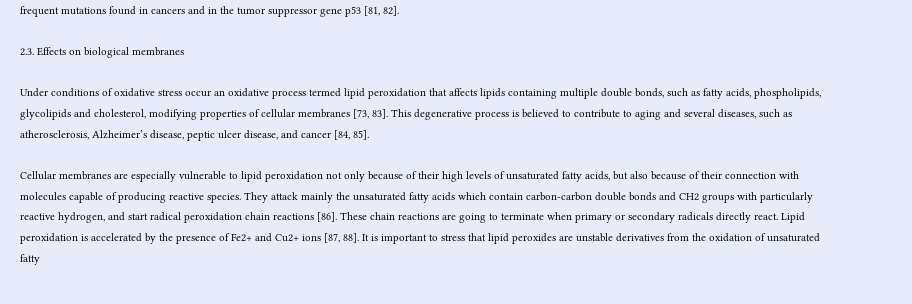frequent mutations found in cancers and in the tumor suppressor gene p53 [81, 82].

2.3. Effects on biological membranes

Under conditions of oxidative stress occur an oxidative process termed lipid peroxidation that affects lipids containing multiple double bonds, such as fatty acids, phospholipids, glycolipids and cholesterol, modifying properties of cellular membranes [73, 83]. This degenerative process is believed to contribute to aging and several diseases, such as atherosclerosis, Alzheimer’s disease, peptic ulcer disease, and cancer [84, 85].

Cellular membranes are especially vulnerable to lipid peroxidation not only because of their high levels of unsaturated fatty acids, but also because of their connection with molecules capable of producing reactive species. They attack mainly the unsaturated fatty acids which contain carbon-carbon double bonds and CH2 groups with particularly reactive hydrogen, and start radical peroxidation chain reactions [86]. These chain reactions are going to terminate when primary or secondary radicals directly react. Lipid peroxidation is accelerated by the presence of Fe2+ and Cu2+ ions [87, 88]. It is important to stress that lipid peroxides are unstable derivatives from the oxidation of unsaturated fatty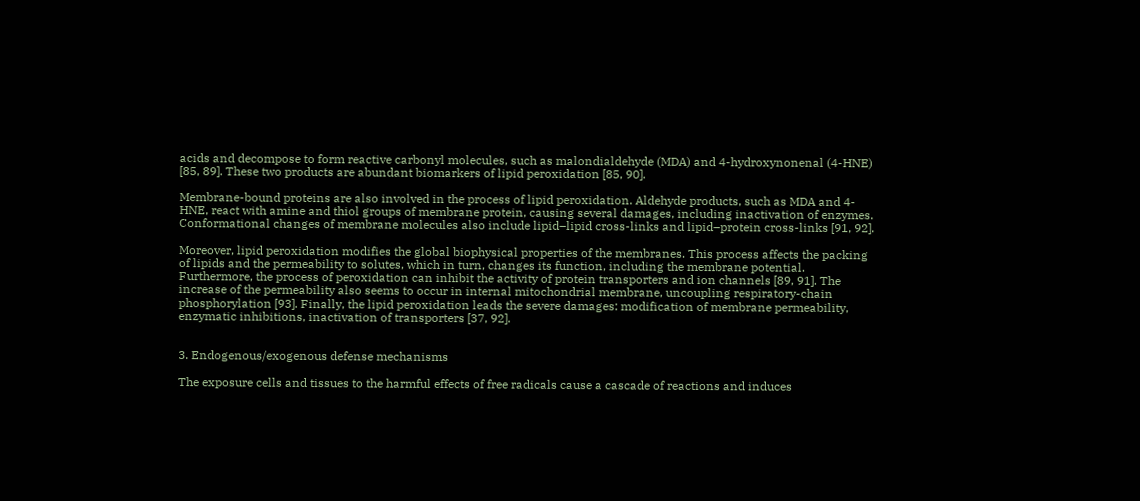acids and decompose to form reactive carbonyl molecules, such as malondialdehyde (MDA) and 4-hydroxynonenal (4-HNE) [85, 89]. These two products are abundant biomarkers of lipid peroxidation [85, 90].

Membrane-bound proteins are also involved in the process of lipid peroxidation. Aldehyde products, such as MDA and 4-HNE, react with amine and thiol groups of membrane protein, causing several damages, including inactivation of enzymes. Conformational changes of membrane molecules also include lipid–lipid cross-links and lipid–protein cross-links [91, 92].

Moreover, lipid peroxidation modifies the global biophysical properties of the membranes. This process affects the packing of lipids and the permeability to solutes, which in turn, changes its function, including the membrane potential. Furthermore, the process of peroxidation can inhibit the activity of protein transporters and ion channels [89, 91]. The increase of the permeability also seems to occur in internal mitochondrial membrane, uncoupling respiratory-chain phosphorylation [93]. Finally, the lipid peroxidation leads the severe damages: modification of membrane permeability, enzymatic inhibitions, inactivation of transporters [37, 92].


3. Endogenous/exogenous defense mechanisms

The exposure cells and tissues to the harmful effects of free radicals cause a cascade of reactions and induces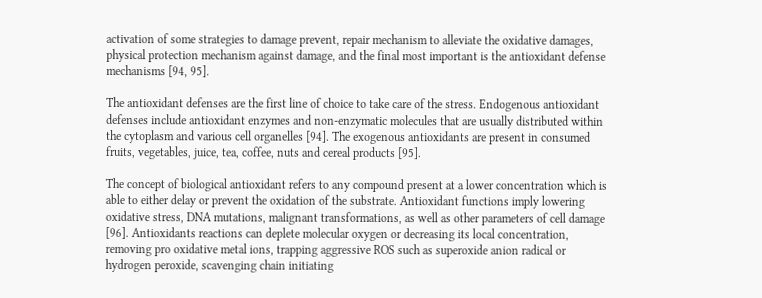activation of some strategies to damage prevent, repair mechanism to alleviate the oxidative damages, physical protection mechanism against damage, and the final most important is the antioxidant defense mechanisms [94, 95].

The antioxidant defenses are the first line of choice to take care of the stress. Endogenous antioxidant defenses include antioxidant enzymes and non-enzymatic molecules that are usually distributed within the cytoplasm and various cell organelles [94]. The exogenous antioxidants are present in consumed fruits, vegetables, juice, tea, coffee, nuts and cereal products [95].

The concept of biological antioxidant refers to any compound present at a lower concentration which is able to either delay or prevent the oxidation of the substrate. Antioxidant functions imply lowering oxidative stress, DNA mutations, malignant transformations, as well as other parameters of cell damage [96]. Antioxidants reactions can deplete molecular oxygen or decreasing its local concentration, removing pro oxidative metal ions, trapping aggressive ROS such as superoxide anion radical or hydrogen peroxide, scavenging chain initiating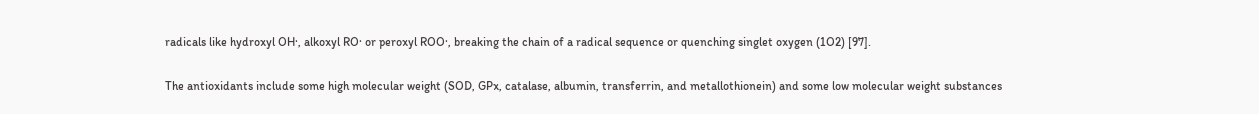radicals like hydroxyl OH·, alkoxyl RO· or peroxyl ROO·, breaking the chain of a radical sequence or quenching singlet oxygen (1O2) [97].

The antioxidants include some high molecular weight (SOD, GPx, catalase, albumin, transferrin, and metallothionein) and some low molecular weight substances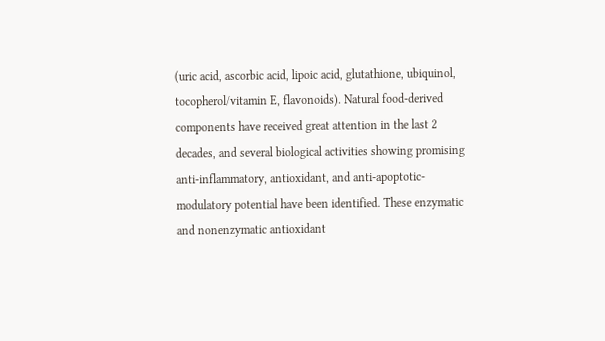(uric acid, ascorbic acid, lipoic acid, glutathione, ubiquinol, tocopherol/vitamin E, flavonoids). Natural food-derived components have received great attention in the last 2 decades, and several biological activities showing promising anti-inflammatory, antioxidant, and anti-apoptotic-modulatory potential have been identified. These enzymatic and nonenzymatic antioxidant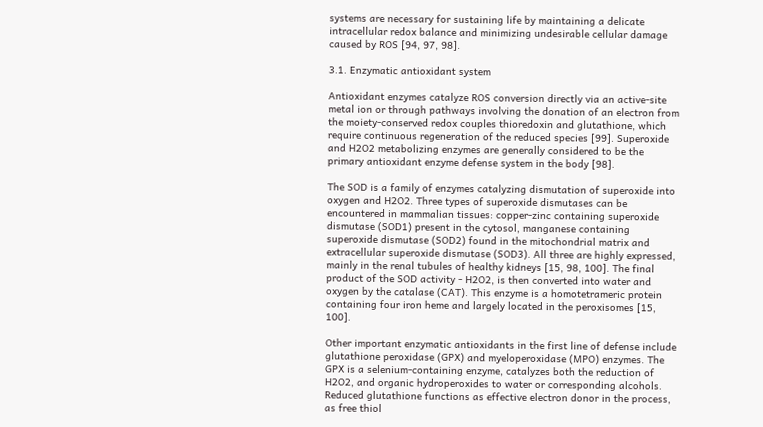systems are necessary for sustaining life by maintaining a delicate intracellular redox balance and minimizing undesirable cellular damage caused by ROS [94, 97, 98].

3.1. Enzymatic antioxidant system

Antioxidant enzymes catalyze ROS conversion directly via an active-site metal ion or through pathways involving the donation of an electron from the moiety-conserved redox couples thioredoxin and glutathione, which require continuous regeneration of the reduced species [99]. Superoxide and H2O2 metabolizing enzymes are generally considered to be the primary antioxidant enzyme defense system in the body [98].

The SOD is a family of enzymes catalyzing dismutation of superoxide into oxygen and H2O2. Three types of superoxide dismutases can be encountered in mammalian tissues: copper-zinc containing superoxide dismutase (SOD1) present in the cytosol, manganese containing superoxide dismutase (SOD2) found in the mitochondrial matrix and extracellular superoxide dismutase (SOD3). All three are highly expressed, mainly in the renal tubules of healthy kidneys [15, 98, 100]. The final product of the SOD activity - H2O2, is then converted into water and oxygen by the catalase (CAT). This enzyme is a homotetrameric protein containing four iron heme and largely located in the peroxisomes [15, 100].

Other important enzymatic antioxidants in the first line of defense include glutathione peroxidase (GPX) and myeloperoxidase (MPO) enzymes. The GPX is a selenium-containing enzyme, catalyzes both the reduction of H2O2, and organic hydroperoxides to water or corresponding alcohols. Reduced glutathione functions as effective electron donor in the process, as free thiol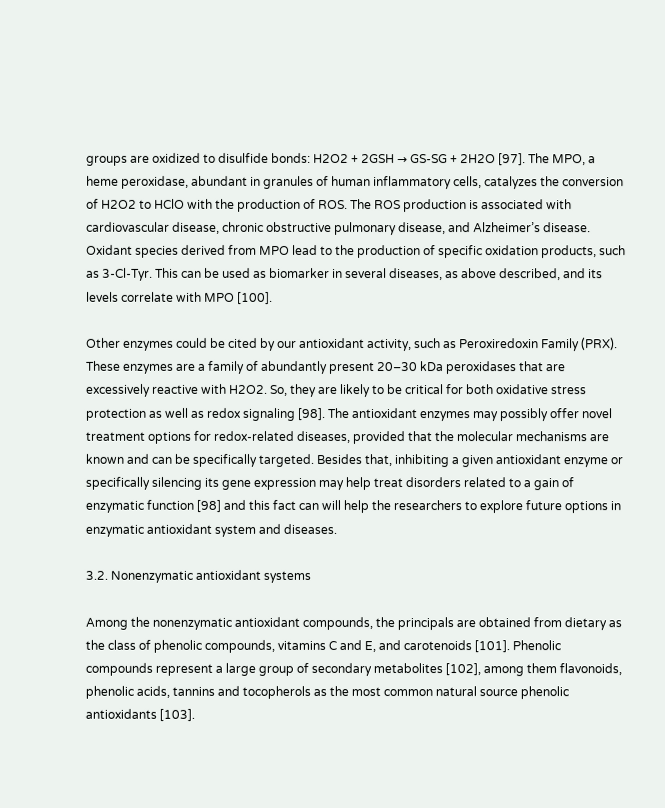groups are oxidized to disulfide bonds: H2O2 + 2GSH → GS-SG + 2H2O [97]. The MPO, a heme peroxidase, abundant in granules of human inflammatory cells, catalyzes the conversion of H2O2 to HClO with the production of ROS. The ROS production is associated with cardiovascular disease, chronic obstructive pulmonary disease, and Alzheimer’s disease. Oxidant species derived from MPO lead to the production of specific oxidation products, such as 3-Cl-Tyr. This can be used as biomarker in several diseases, as above described, and its levels correlate with MPO [100].

Other enzymes could be cited by our antioxidant activity, such as Peroxiredoxin Family (PRX). These enzymes are a family of abundantly present 20–30 kDa peroxidases that are excessively reactive with H2O2. So, they are likely to be critical for both oxidative stress protection as well as redox signaling [98]. The antioxidant enzymes may possibly offer novel treatment options for redox-related diseases, provided that the molecular mechanisms are known and can be specifically targeted. Besides that, inhibiting a given antioxidant enzyme or specifically silencing its gene expression may help treat disorders related to a gain of enzymatic function [98] and this fact can will help the researchers to explore future options in enzymatic antioxidant system and diseases.

3.2. Nonenzymatic antioxidant systems

Among the nonenzymatic antioxidant compounds, the principals are obtained from dietary as the class of phenolic compounds, vitamins C and E, and carotenoids [101]. Phenolic compounds represent a large group of secondary metabolites [102], among them flavonoids, phenolic acids, tannins and tocopherols as the most common natural source phenolic antioxidants [103].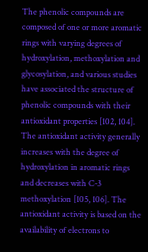The phenolic compounds are composed of one or more aromatic rings with varying degrees of hydroxylation, methoxylation and glycosylation, and various studies have associated the structure of phenolic compounds with their antioxidant properties [102, 104]. The antioxidant activity generally increases with the degree of hydroxylation in aromatic rings and decreases with C-3 methoxylation [105, 106]. The antioxidant activity is based on the availability of electrons to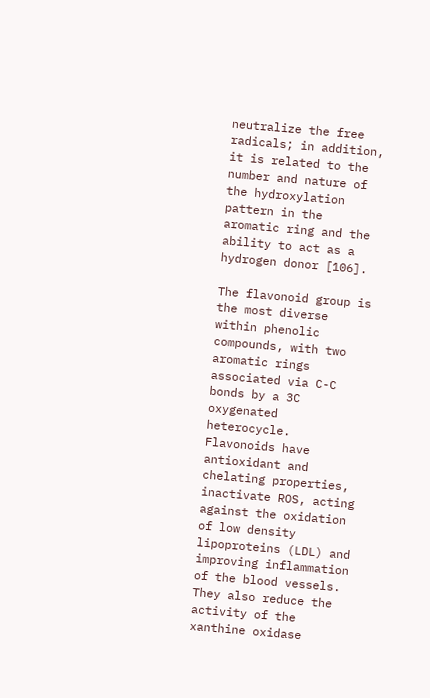neutralize the free radicals; in addition, it is related to the number and nature of the hydroxylation pattern in the aromatic ring and the ability to act as a hydrogen donor [106].

The flavonoid group is the most diverse within phenolic compounds, with two aromatic rings associated via C-C bonds by a 3C oxygenated heterocycle. Flavonoids have antioxidant and chelating properties, inactivate ROS, acting against the oxidation of low density lipoproteins (LDL) and improving inflammation of the blood vessels. They also reduce the activity of the xanthine oxidase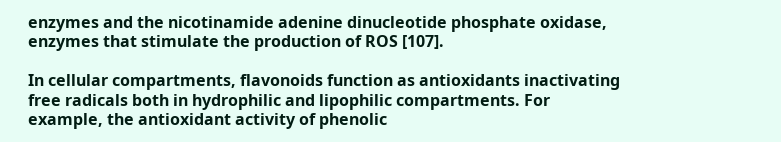enzymes and the nicotinamide adenine dinucleotide phosphate oxidase, enzymes that stimulate the production of ROS [107].

In cellular compartments, flavonoids function as antioxidants inactivating free radicals both in hydrophilic and lipophilic compartments. For example, the antioxidant activity of phenolic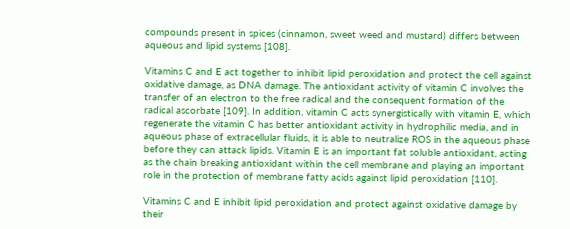compounds present in spices (cinnamon, sweet weed and mustard) differs between aqueous and lipid systems [108].

Vitamins C and E act together to inhibit lipid peroxidation and protect the cell against oxidative damage, as DNA damage. The antioxidant activity of vitamin C involves the transfer of an electron to the free radical and the consequent formation of the radical ascorbate [109]. In addition, vitamin C acts synergistically with vitamin E, which regenerate the vitamin C has better antioxidant activity in hydrophilic media, and in aqueous phase of extracellular fluids, it is able to neutralize ROS in the aqueous phase before they can attack lipids. Vitamin E is an important fat soluble antioxidant, acting as the chain breaking antioxidant within the cell membrane and playing an important role in the protection of membrane fatty acids against lipid peroxidation [110].

Vitamins C and E inhibit lipid peroxidation and protect against oxidative damage by their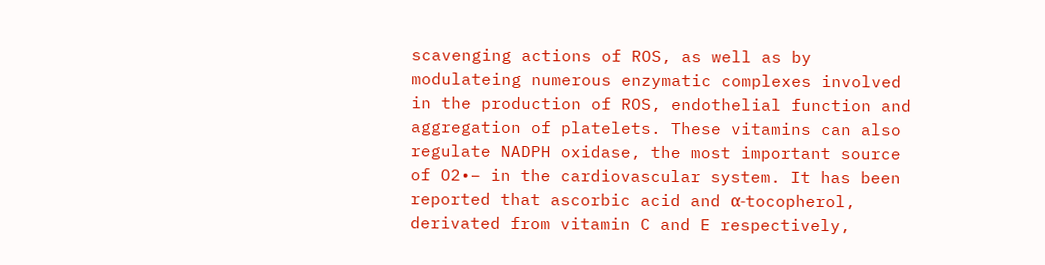scavenging actions of ROS, as well as by modulateing numerous enzymatic complexes involved in the production of ROS, endothelial function and aggregation of platelets. These vitamins can also regulate NADPH oxidase, the most important source of O2•− in the cardiovascular system. It has been reported that ascorbic acid and α-tocopherol, derivated from vitamin C and E respectively,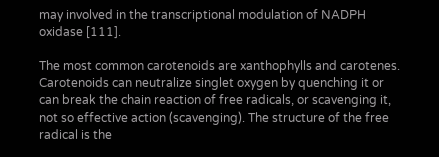may involved in the transcriptional modulation of NADPH oxidase [111].

The most common carotenoids are xanthophylls and carotenes. Carotenoids can neutralize singlet oxygen by quenching it or can break the chain reaction of free radicals, or scavenging it, not so effective action (scavenging). The structure of the free radical is the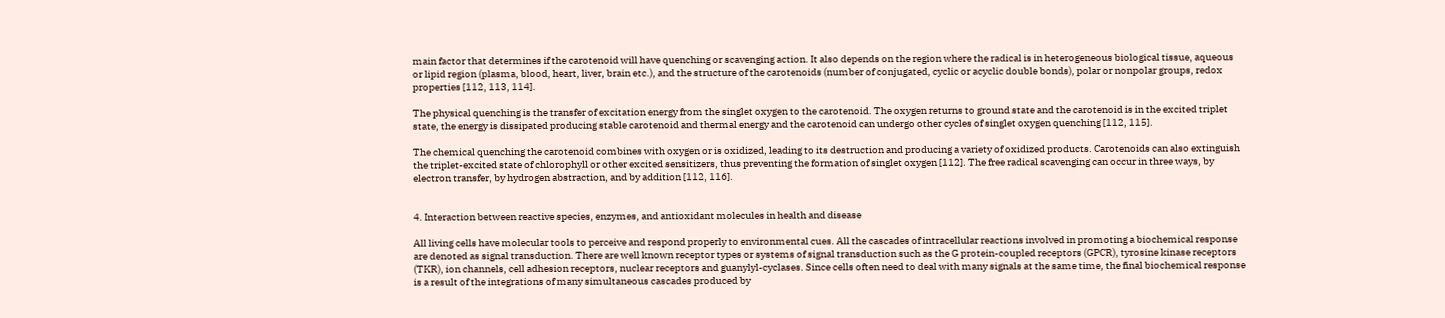main factor that determines if the carotenoid will have quenching or scavenging action. It also depends on the region where the radical is in heterogeneous biological tissue, aqueous or lipid region (plasma, blood, heart, liver, brain etc.), and the structure of the carotenoids (number of conjugated, cyclic or acyclic double bonds), polar or nonpolar groups, redox properties [112, 113, 114].

The physical quenching is the transfer of excitation energy from the singlet oxygen to the carotenoid. The oxygen returns to ground state and the carotenoid is in the excited triplet state, the energy is dissipated producing stable carotenoid and thermal energy and the carotenoid can undergo other cycles of singlet oxygen quenching [112, 115].

The chemical quenching the carotenoid combines with oxygen or is oxidized, leading to its destruction and producing a variety of oxidized products. Carotenoids can also extinguish the triplet-excited state of chlorophyll or other excited sensitizers, thus preventing the formation of singlet oxygen [112]. The free radical scavenging can occur in three ways, by electron transfer, by hydrogen abstraction, and by addition [112, 116].


4. Interaction between reactive species, enzymes, and antioxidant molecules in health and disease

All living cells have molecular tools to perceive and respond properly to environmental cues. All the cascades of intracellular reactions involved in promoting a biochemical response are denoted as signal transduction. There are well known receptor types or systems of signal transduction such as the G protein-coupled receptors (GPCR), tyrosine kinase receptors (TKR), ion channels, cell adhesion receptors, nuclear receptors and guanylyl-cyclases. Since cells often need to deal with many signals at the same time, the final biochemical response is a result of the integrations of many simultaneous cascades produced by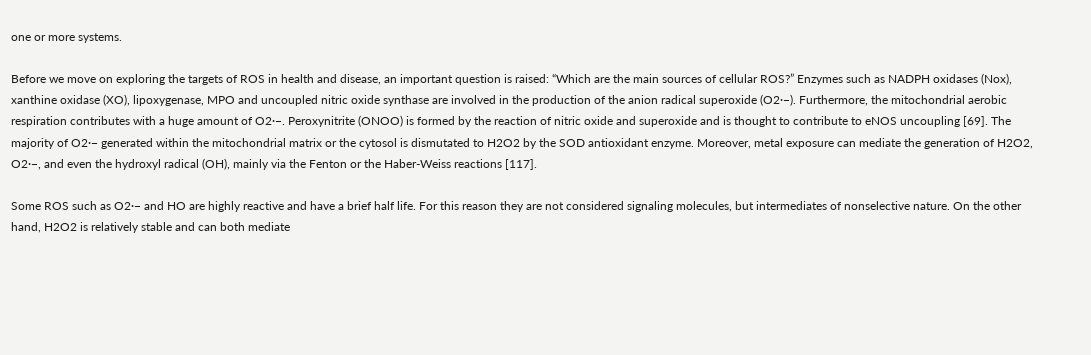one or more systems.

Before we move on exploring the targets of ROS in health and disease, an important question is raised: “Which are the main sources of cellular ROS?” Enzymes such as NADPH oxidases (Nox), xanthine oxidase (XO), lipoxygenase, MPO and uncoupled nitric oxide synthase are involved in the production of the anion radical superoxide (O2∙−). Furthermore, the mitochondrial aerobic respiration contributes with a huge amount of O2∙−. Peroxynitrite (ONOO) is formed by the reaction of nitric oxide and superoxide and is thought to contribute to eNOS uncoupling [69]. The majority of O2∙− generated within the mitochondrial matrix or the cytosol is dismutated to H2O2 by the SOD antioxidant enzyme. Moreover, metal exposure can mediate the generation of H2O2, O2∙−, and even the hydroxyl radical (OH), mainly via the Fenton or the Haber-Weiss reactions [117].

Some ROS such as O2∙− and HO are highly reactive and have a brief half life. For this reason they are not considered signaling molecules, but intermediates of nonselective nature. On the other hand, H2O2 is relatively stable and can both mediate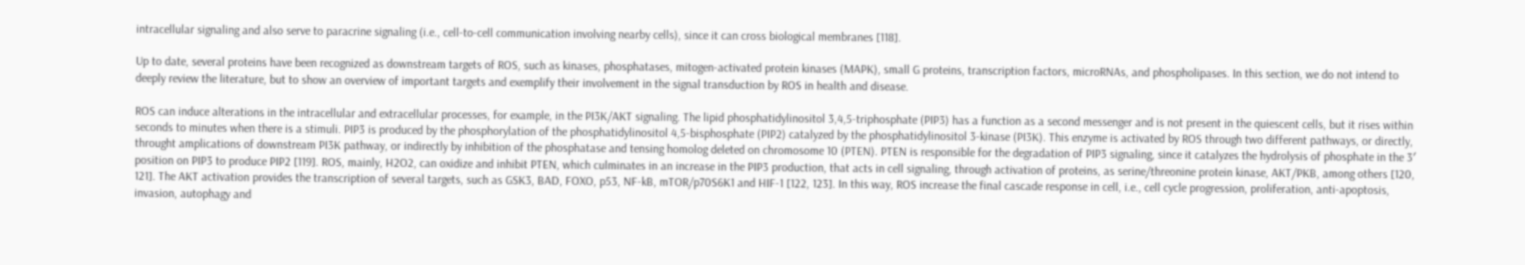intracellular signaling and also serve to paracrine signaling (i.e., cell-to-cell communication involving nearby cells), since it can cross biological membranes [118].

Up to date, several proteins have been recognized as downstream targets of ROS, such as kinases, phosphatases, mitogen-activated protein kinases (MAPK), small G proteins, transcription factors, microRNAs, and phospholipases. In this section, we do not intend to deeply review the literature, but to show an overview of important targets and exemplify their involvement in the signal transduction by ROS in health and disease.

ROS can induce alterations in the intracellular and extracellular processes, for example, in the PI3K/AKT signaling. The lipid phosphatidylinositol 3,4,5-triphosphate (PIP3) has a function as a second messenger and is not present in the quiescent cells, but it rises within seconds to minutes when there is a stimuli. PIP3 is produced by the phosphorylation of the phosphatidylinositol 4,5-bisphosphate (PIP2) catalyzed by the phosphatidylinositol 3-kinase (PI3K). This enzyme is activated by ROS through two different pathways, or directly, throught amplications of downstream PI3K pathway, or indirectly by inhibition of the phosphatase and tensing homolog deleted on chromosome 10 (PTEN). PTEN is responsible for the degradation of PIP3 signaling, since it catalyzes the hydrolysis of phosphate in the 3′ position on PIP3 to produce PIP2 [119]. ROS, mainly, H2O2, can oxidize and inhibit PTEN, which culminates in an increase in the PIP3 production, that acts in cell signaling, through activation of proteins, as serine/threonine protein kinase, AKT/PKB, among others [120, 121]. The AKT activation provides the transcription of several targets, such as GSK3, BAD, FOXO, p53, NF-kB, mTOR/p70S6K1 and HIF-1 [122, 123]. In this way, ROS increase the final cascade response in cell, i.e., cell cycle progression, proliferation, anti-apoptosis, invasion, autophagy and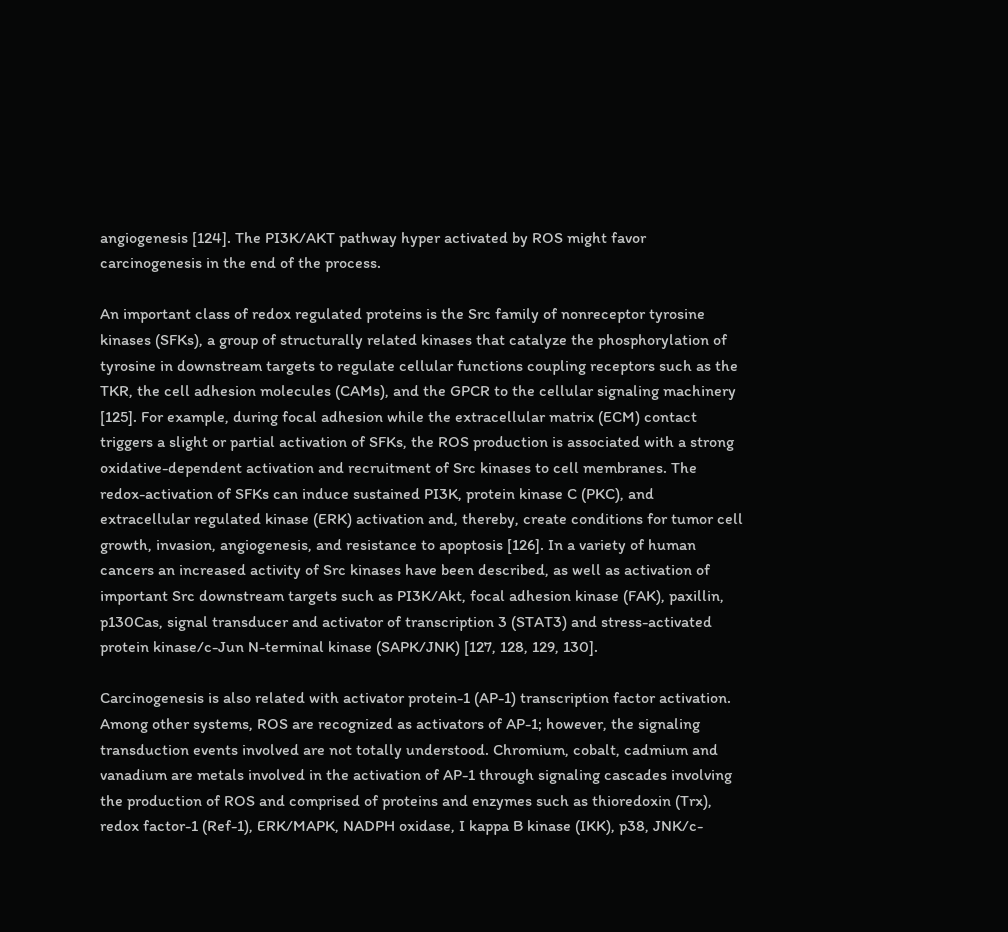angiogenesis [124]. The PI3K/AKT pathway hyper activated by ROS might favor carcinogenesis in the end of the process.

An important class of redox regulated proteins is the Src family of nonreceptor tyrosine kinases (SFKs), a group of structurally related kinases that catalyze the phosphorylation of tyrosine in downstream targets to regulate cellular functions coupling receptors such as the TKR, the cell adhesion molecules (CAMs), and the GPCR to the cellular signaling machinery [125]. For example, during focal adhesion while the extracellular matrix (ECM) contact triggers a slight or partial activation of SFKs, the ROS production is associated with a strong oxidative-dependent activation and recruitment of Src kinases to cell membranes. The redox-activation of SFKs can induce sustained PI3K, protein kinase C (PKC), and extracellular regulated kinase (ERK) activation and, thereby, create conditions for tumor cell growth, invasion, angiogenesis, and resistance to apoptosis [126]. In a variety of human cancers an increased activity of Src kinases have been described, as well as activation of important Src downstream targets such as PI3K/Akt, focal adhesion kinase (FAK), paxillin, p130Cas, signal transducer and activator of transcription 3 (STAT3) and stress-activated protein kinase/c-Jun N-terminal kinase (SAPK/JNK) [127, 128, 129, 130].

Carcinogenesis is also related with activator protein-1 (AP-1) transcription factor activation. Among other systems, ROS are recognized as activators of AP-1; however, the signaling transduction events involved are not totally understood. Chromium, cobalt, cadmium and vanadium are metals involved in the activation of AP-1 through signaling cascades involving the production of ROS and comprised of proteins and enzymes such as thioredoxin (Trx), redox factor-1 (Ref-1), ERK/MAPK, NADPH oxidase, I kappa B kinase (IKK), p38, JNK/c-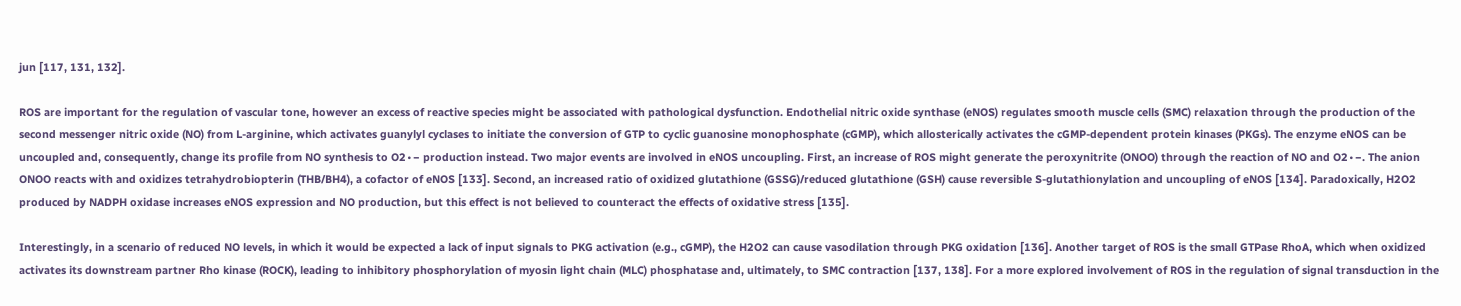jun [117, 131, 132].

ROS are important for the regulation of vascular tone, however an excess of reactive species might be associated with pathological dysfunction. Endothelial nitric oxide synthase (eNOS) regulates smooth muscle cells (SMC) relaxation through the production of the second messenger nitric oxide (NO) from L-arginine, which activates guanylyl cyclases to initiate the conversion of GTP to cyclic guanosine monophosphate (cGMP), which allosterically activates the cGMP-dependent protein kinases (PKGs). The enzyme eNOS can be uncoupled and, consequently, change its profile from NO synthesis to O2∙− production instead. Two major events are involved in eNOS uncoupling. First, an increase of ROS might generate the peroxynitrite (ONOO) through the reaction of NO and O2∙−. The anion ONOO reacts with and oxidizes tetrahydrobiopterin (THB/BH4), a cofactor of eNOS [133]. Second, an increased ratio of oxidized glutathione (GSSG)/reduced glutathione (GSH) cause reversible S-glutathionylation and uncoupling of eNOS [134]. Paradoxically, H2O2 produced by NADPH oxidase increases eNOS expression and NO production, but this effect is not believed to counteract the effects of oxidative stress [135].

Interestingly, in a scenario of reduced NO levels, in which it would be expected a lack of input signals to PKG activation (e.g., cGMP), the H2O2 can cause vasodilation through PKG oxidation [136]. Another target of ROS is the small GTPase RhoA, which when oxidized activates its downstream partner Rho kinase (ROCK), leading to inhibitory phosphorylation of myosin light chain (MLC) phosphatase and, ultimately, to SMC contraction [137, 138]. For a more explored involvement of ROS in the regulation of signal transduction in the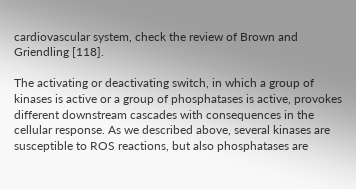cardiovascular system, check the review of Brown and Griendling [118].

The activating or deactivating switch, in which a group of kinases is active or a group of phosphatases is active, provokes different downstream cascades with consequences in the cellular response. As we described above, several kinases are susceptible to ROS reactions, but also phosphatases are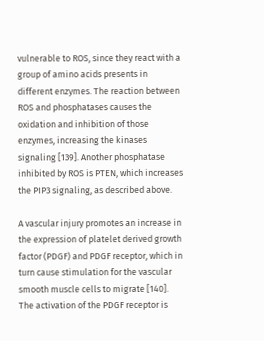vulnerable to ROS, since they react with a group of amino acids presents in different enzymes. The reaction between ROS and phosphatases causes the oxidation and inhibition of those enzymes, increasing the kinases signaling [139]. Another phosphatase inhibited by ROS is PTEN, which increases the PIP3 signaling, as described above.

A vascular injury promotes an increase in the expression of platelet derived growth factor (PDGF) and PDGF receptor, which in turn cause stimulation for the vascular smooth muscle cells to migrate [140]. The activation of the PDGF receptor is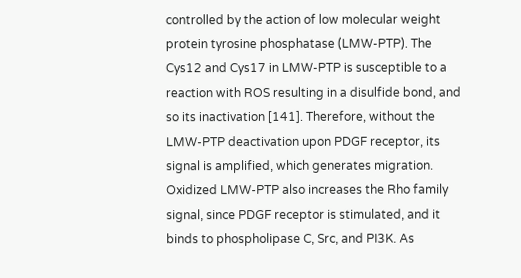controlled by the action of low molecular weight protein tyrosine phosphatase (LMW-PTP). The Cys12 and Cys17 in LMW-PTP is susceptible to a reaction with ROS resulting in a disulfide bond, and so its inactivation [141]. Therefore, without the LMW-PTP deactivation upon PDGF receptor, its signal is amplified, which generates migration. Oxidized LMW-PTP also increases the Rho family signal, since PDGF receptor is stimulated, and it binds to phospholipase C, Src, and PI3K. As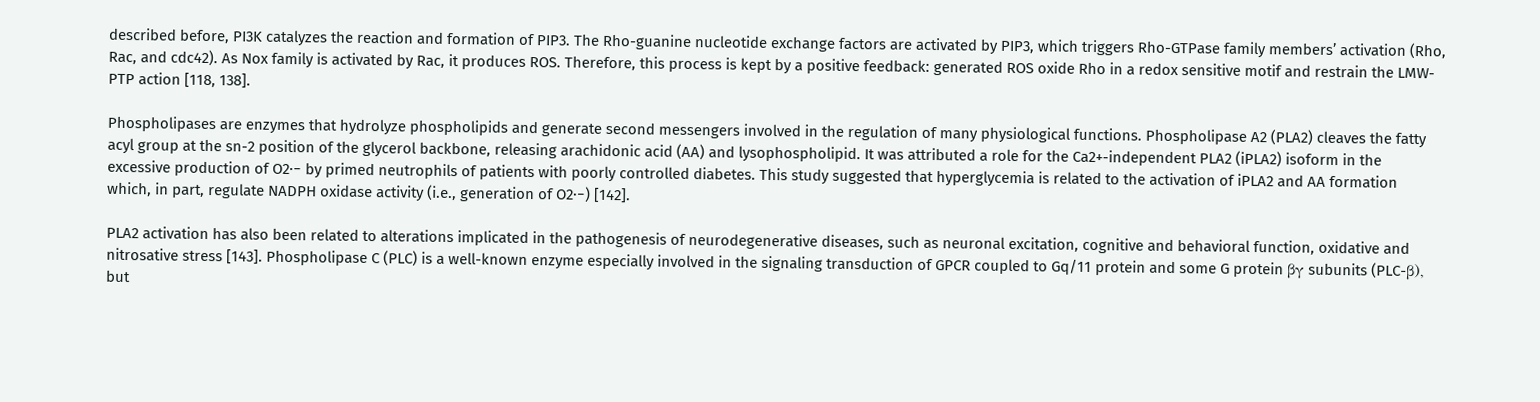described before, PI3K catalyzes the reaction and formation of PIP3. The Rho-guanine nucleotide exchange factors are activated by PIP3, which triggers Rho-GTPase family members’ activation (Rho, Rac, and cdc42). As Nox family is activated by Rac, it produces ROS. Therefore, this process is kept by a positive feedback: generated ROS oxide Rho in a redox sensitive motif and restrain the LMW-PTP action [118, 138].

Phospholipases are enzymes that hydrolyze phospholipids and generate second messengers involved in the regulation of many physiological functions. Phospholipase A2 (PLA2) cleaves the fatty acyl group at the sn-2 position of the glycerol backbone, releasing arachidonic acid (AA) and lysophospholipid. It was attributed a role for the Ca2+-independent PLA2 (iPLA2) isoform in the excessive production of O2∙− by primed neutrophils of patients with poorly controlled diabetes. This study suggested that hyperglycemia is related to the activation of iPLA2 and AA formation which, in part, regulate NADPH oxidase activity (i.e., generation of O2∙−) [142].

PLA2 activation has also been related to alterations implicated in the pathogenesis of neurodegenerative diseases, such as neuronal excitation, cognitive and behavioral function, oxidative and nitrosative stress [143]. Phospholipase C (PLC) is a well-known enzyme especially involved in the signaling transduction of GPCR coupled to Gq/11 protein and some G protein βγ subunits (PLC-β), but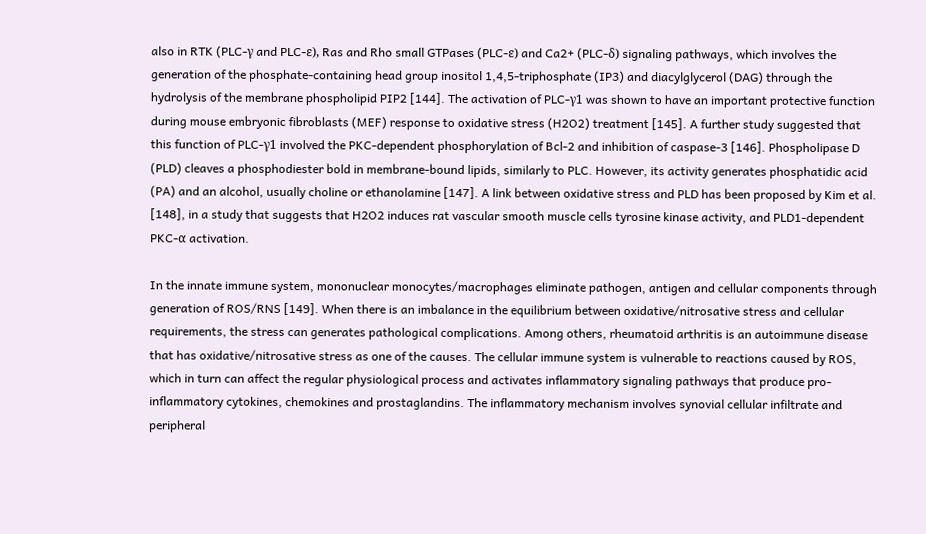also in RTK (PLC-γ and PLC-ε), Ras and Rho small GTPases (PLC-ε) and Ca2+ (PLC-δ) signaling pathways, which involves the generation of the phosphate-containing head group inositol 1,4,5-triphosphate (IP3) and diacylglycerol (DAG) through the hydrolysis of the membrane phospholipid PIP2 [144]. The activation of PLC-γ1 was shown to have an important protective function during mouse embryonic fibroblasts (MEF) response to oxidative stress (H2O2) treatment [145]. A further study suggested that this function of PLC-γ1 involved the PKC-dependent phosphorylation of Bcl-2 and inhibition of caspase-3 [146]. Phospholipase D (PLD) cleaves a phosphodiester bold in membrane-bound lipids, similarly to PLC. However, its activity generates phosphatidic acid (PA) and an alcohol, usually choline or ethanolamine [147]. A link between oxidative stress and PLD has been proposed by Kim et al. [148], in a study that suggests that H2O2 induces rat vascular smooth muscle cells tyrosine kinase activity, and PLD1-dependent PKC-α activation.

In the innate immune system, mononuclear monocytes/macrophages eliminate pathogen, antigen and cellular components through generation of ROS/RNS [149]. When there is an imbalance in the equilibrium between oxidative/nitrosative stress and cellular requirements, the stress can generates pathological complications. Among others, rheumatoid arthritis is an autoimmune disease that has oxidative/nitrosative stress as one of the causes. The cellular immune system is vulnerable to reactions caused by ROS, which in turn can affect the regular physiological process and activates inflammatory signaling pathways that produce pro-inflammatory cytokines, chemokines and prostaglandins. The inflammatory mechanism involves synovial cellular infiltrate and peripheral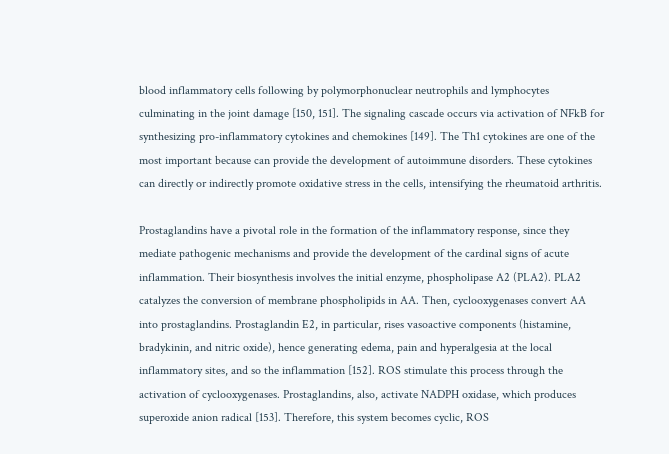blood inflammatory cells following by polymorphonuclear neutrophils and lymphocytes culminating in the joint damage [150, 151]. The signaling cascade occurs via activation of NFkB for synthesizing pro-inflammatory cytokines and chemokines [149]. The Th1 cytokines are one of the most important because can provide the development of autoimmune disorders. These cytokines can directly or indirectly promote oxidative stress in the cells, intensifying the rheumatoid arthritis.

Prostaglandins have a pivotal role in the formation of the inflammatory response, since they mediate pathogenic mechanisms and provide the development of the cardinal signs of acute inflammation. Their biosynthesis involves the initial enzyme, phospholipase A2 (PLA2). PLA2 catalyzes the conversion of membrane phospholipids in AA. Then, cyclooxygenases convert AA into prostaglandins. Prostaglandin E2, in particular, rises vasoactive components (histamine, bradykinin, and nitric oxide), hence generating edema, pain and hyperalgesia at the local inflammatory sites, and so the inflammation [152]. ROS stimulate this process through the activation of cyclooxygenases. Prostaglandins, also, activate NADPH oxidase, which produces superoxide anion radical [153]. Therefore, this system becomes cyclic, ROS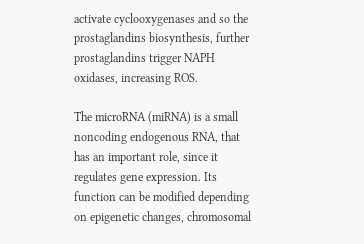activate cyclooxygenases and so the prostaglandins biosynthesis, further prostaglandins trigger NAPH oxidases, increasing ROS.

The microRNA (miRNA) is a small noncoding endogenous RNA, that has an important role, since it regulates gene expression. Its function can be modified depending on epigenetic changes, chromosomal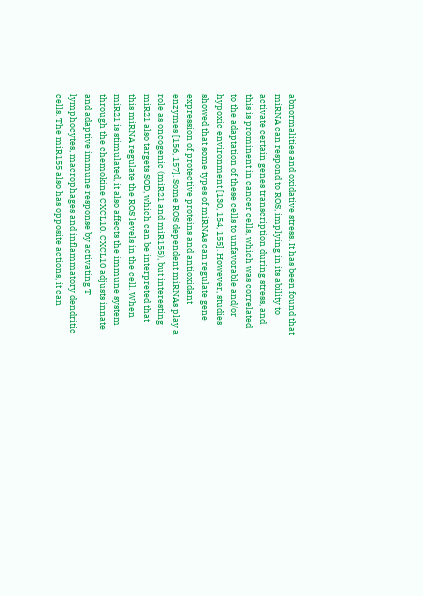abnormalities and oxidative stress. It has been found that miRNA can respond to ROS, implying in its ability to activate certain genes transcription during stress, and this is prominent in cancer cells, which was correlated to the adaptation of these cells to unfavorable and/or hypoxic environment [130, 154, 155]. However, studies showed that some types of miRNAs can regulate gene expression of protective proteins and antioxidant enzymes [156, 157]. Some ROS dependent miRNAs play a role as oncogenic (miR21 and miR155), but interesting miR21 also targets SOD, which can be interpreted that this miRNA regulate the ROS levels in the cell. When miR21 is stimulated, it also affects the immune system through the chemokine CXCL10. CXCL10 adjusts innate and adaptive immune response by activating T lymphocytes, macrophages and inflammatory dendritic cells. The miR155 also has opposite actions, it can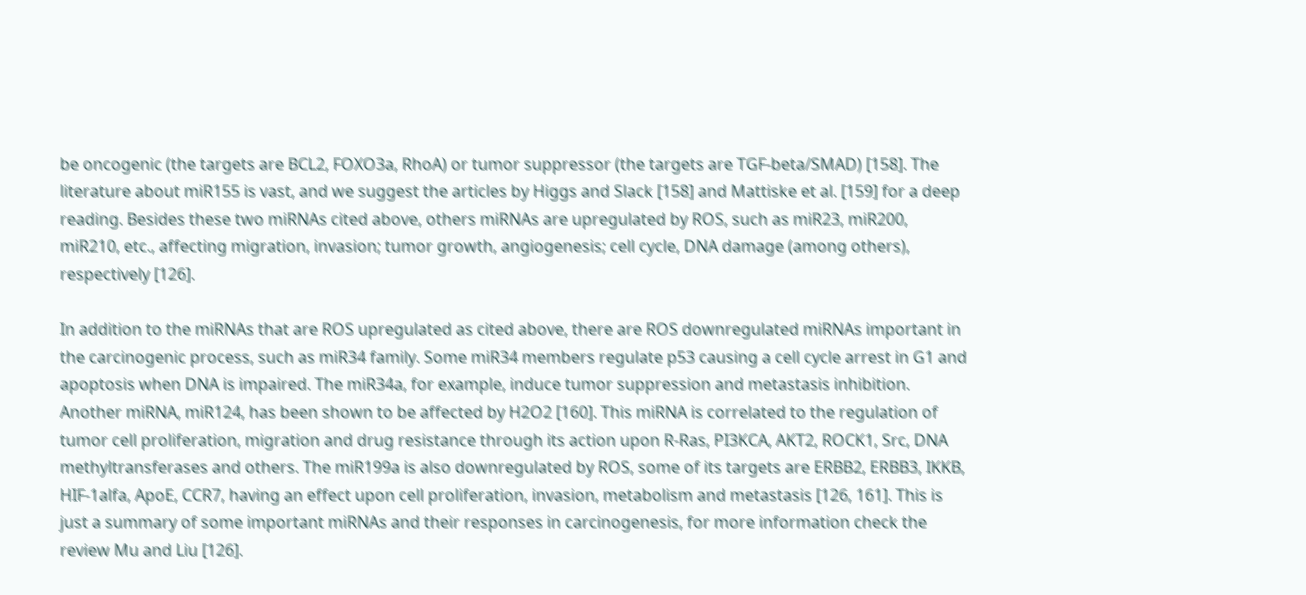be oncogenic (the targets are BCL2, FOXO3a, RhoA) or tumor suppressor (the targets are TGF-beta/SMAD) [158]. The literature about miR155 is vast, and we suggest the articles by Higgs and Slack [158] and Mattiske et al. [159] for a deep reading. Besides these two miRNAs cited above, others miRNAs are upregulated by ROS, such as miR23, miR200, miR210, etc., affecting migration, invasion; tumor growth, angiogenesis; cell cycle, DNA damage (among others), respectively [126].

In addition to the miRNAs that are ROS upregulated as cited above, there are ROS downregulated miRNAs important in the carcinogenic process, such as miR34 family. Some miR34 members regulate p53 causing a cell cycle arrest in G1 and apoptosis when DNA is impaired. The miR34a, for example, induce tumor suppression and metastasis inhibition. Another miRNA, miR124, has been shown to be affected by H2O2 [160]. This miRNA is correlated to the regulation of tumor cell proliferation, migration and drug resistance through its action upon R-Ras, PI3KCA, AKT2, ROCK1, Src, DNA methyltransferases and others. The miR199a is also downregulated by ROS, some of its targets are ERBB2, ERBB3, IKKB, HIF-1alfa, ApoE, CCR7, having an effect upon cell proliferation, invasion, metabolism and metastasis [126, 161]. This is just a summary of some important miRNAs and their responses in carcinogenesis, for more information check the review Mu and Liu [126].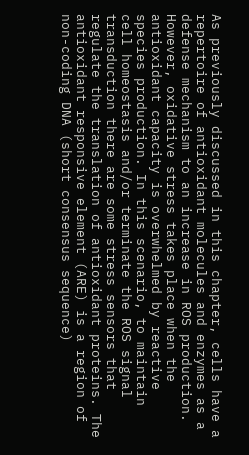As previously discussed in this chapter, cells have a repertoire of antioxidant molecules and enzymes as a defense mechanism to an increase in ROS production. However, oxidative stress takes place when the antioxidant capacity is overwhelmed by reactive species production. In this scenario, to maintain cell homeostasis and/or terminate the ROS signal transduction there are some stress sensors that regulate the translation of antioxidant proteins. The antioxidant responsive element (ARE) is a region of non-coding DNA (short consensus sequence)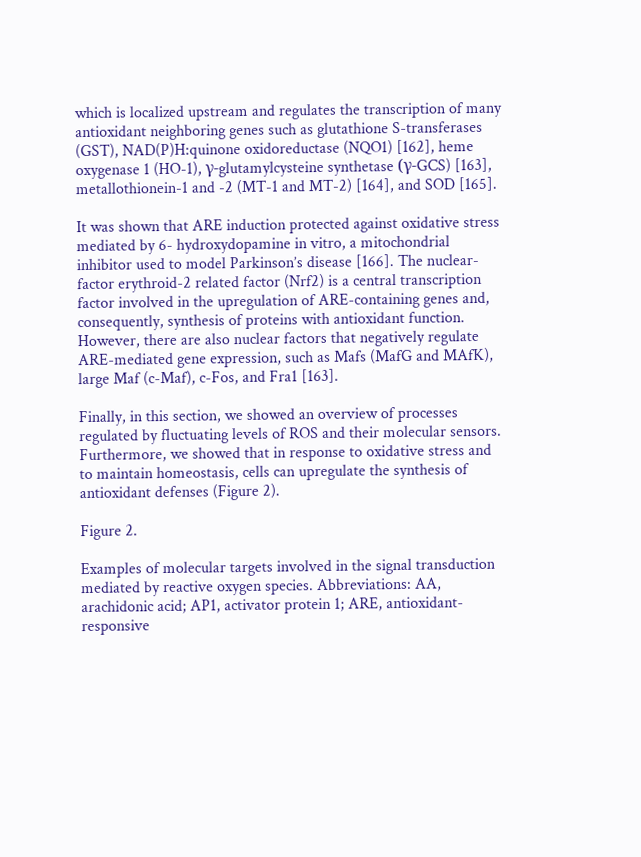which is localized upstream and regulates the transcription of many antioxidant neighboring genes such as glutathione S-transferases (GST), NAD(P)H:quinone oxidoreductase (NQO1) [162], heme oxygenase 1 (HO-1), γ-glutamylcysteine synthetase (γ-GCS) [163], metallothionein-1 and -2 (MT-1 and MT-2) [164], and SOD [165].

It was shown that ARE induction protected against oxidative stress mediated by 6- hydroxydopamine in vitro, a mitochondrial inhibitor used to model Parkinson’s disease [166]. The nuclear-factor erythroid-2 related factor (Nrf2) is a central transcription factor involved in the upregulation of ARE-containing genes and, consequently, synthesis of proteins with antioxidant function. However, there are also nuclear factors that negatively regulate ARE-mediated gene expression, such as Mafs (MafG and MAfK), large Maf (c-Maf), c-Fos, and Fra1 [163].

Finally, in this section, we showed an overview of processes regulated by fluctuating levels of ROS and their molecular sensors. Furthermore, we showed that in response to oxidative stress and to maintain homeostasis, cells can upregulate the synthesis of antioxidant defenses (Figure 2).

Figure 2.

Examples of molecular targets involved in the signal transduction mediated by reactive oxygen species. Abbreviations: AA, arachidonic acid; AP1, activator protein 1; ARE, antioxidant-responsive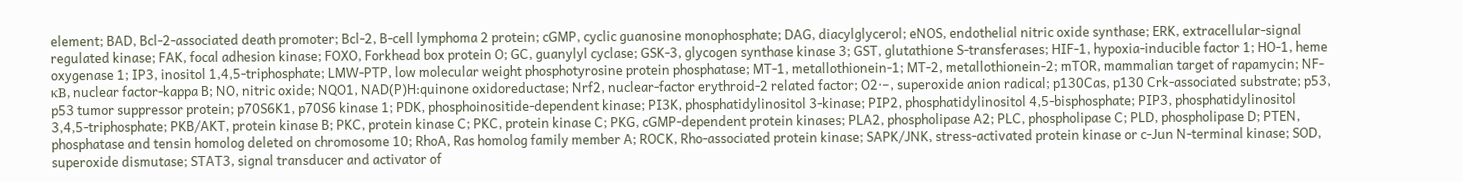element; BAD, Bcl-2-associated death promoter; Bcl-2, B-cell lymphoma 2 protein; cGMP, cyclic guanosine monophosphate; DAG, diacylglycerol; eNOS, endothelial nitric oxide synthase; ERK, extracellular-signal regulated kinase; FAK, focal adhesion kinase; FOXO, Forkhead box protein O; GC, guanylyl cyclase; GSK-3, glycogen synthase kinase 3; GST, glutathione S-transferases; HIF-1, hypoxia-inducible factor 1; HO-1, heme oxygenase 1; IP3, inositol 1,4,5-triphosphate; LMW-PTP, low molecular weight phosphotyrosine protein phosphatase; MT-1, metallothionein-1; MT-2, metallothionein-2; mTOR, mammalian target of rapamycin; NF-κB, nuclear factor-kappa B; NO, nitric oxide; NQO1, NAD(P)H:quinone oxidoreductase; Nrf2, nuclear-factor erythroid-2 related factor; O2∙−, superoxide anion radical; p130Cas, p130 Crk-associated substrate; p53, p53 tumor suppressor protein; p70S6K1, p70S6 kinase 1; PDK, phosphoinositide-dependent kinase; PI3K, phosphatidylinositol 3-kinase; PIP2, phosphatidylinositol 4,5-bisphosphate; PIP3, phosphatidylinositol 3,4,5-triphosphate; PKB/AKT, protein kinase B; PKC, protein kinase C; PKC, protein kinase C; PKG, cGMP-dependent protein kinases; PLA2, phospholipase A2; PLC, phospholipase C; PLD, phospholipase D; PTEN, phosphatase and tensin homolog deleted on chromosome 10; RhoA, Ras homolog family member A; ROCK, Rho-associated protein kinase; SAPK/JNK, stress-activated protein kinase or c-Jun N-terminal kinase; SOD, superoxide dismutase; STAT3, signal transducer and activator of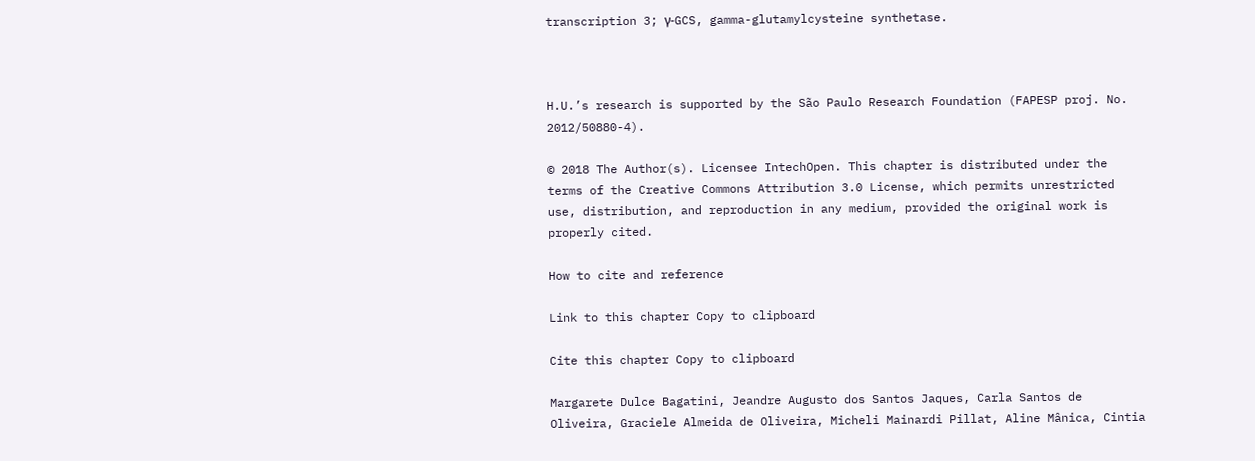transcription 3; γ-GCS, gamma-glutamylcysteine synthetase.



H.U.’s research is supported by the São Paulo Research Foundation (FAPESP proj. No. 2012/50880-4).

© 2018 The Author(s). Licensee IntechOpen. This chapter is distributed under the terms of the Creative Commons Attribution 3.0 License, which permits unrestricted use, distribution, and reproduction in any medium, provided the original work is properly cited.

How to cite and reference

Link to this chapter Copy to clipboard

Cite this chapter Copy to clipboard

Margarete Dulce Bagatini, Jeandre Augusto dos Santos Jaques, Carla Santos de Oliveira, Graciele Almeida de Oliveira, Micheli Mainardi Pillat, Aline Mânica, Cintia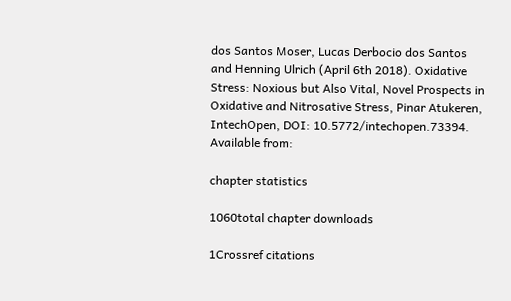dos Santos Moser, Lucas Derbocio dos Santos and Henning Ulrich (April 6th 2018). Oxidative Stress: Noxious but Also Vital, Novel Prospects in Oxidative and Nitrosative Stress, Pinar Atukeren, IntechOpen, DOI: 10.5772/intechopen.73394. Available from:

chapter statistics

1060total chapter downloads

1Crossref citations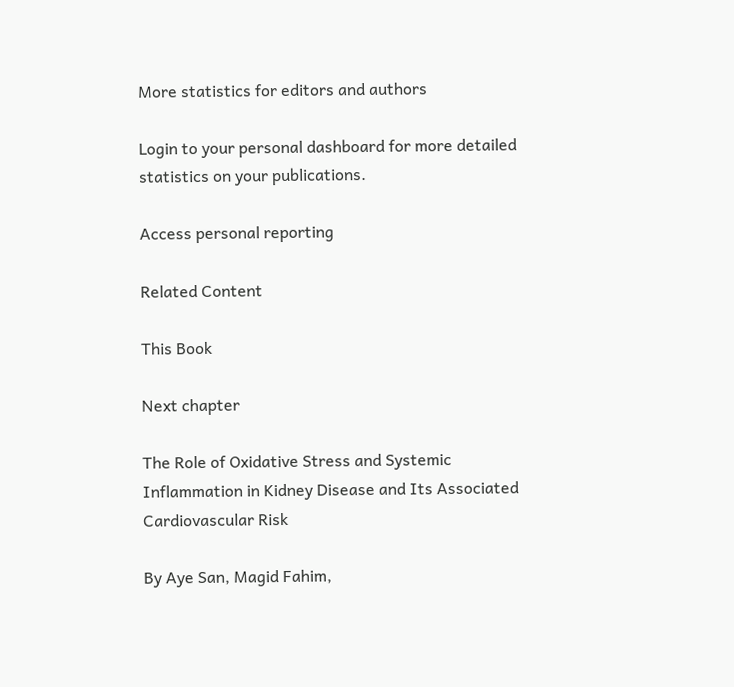More statistics for editors and authors

Login to your personal dashboard for more detailed statistics on your publications.

Access personal reporting

Related Content

This Book

Next chapter

The Role of Oxidative Stress and Systemic Inflammation in Kidney Disease and Its Associated Cardiovascular Risk

By Aye San, Magid Fahim,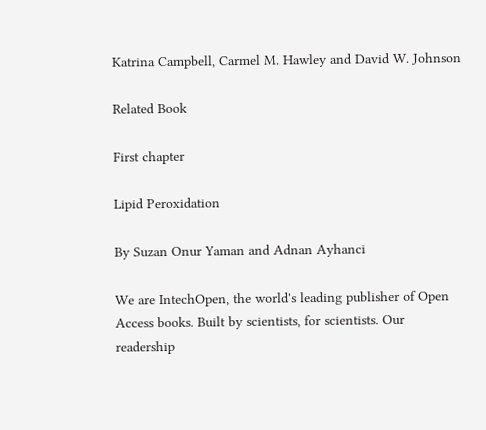Katrina Campbell, Carmel M. Hawley and David W. Johnson

Related Book

First chapter

Lipid Peroxidation

By Suzan Onur Yaman and Adnan Ayhanci

We are IntechOpen, the world's leading publisher of Open Access books. Built by scientists, for scientists. Our readership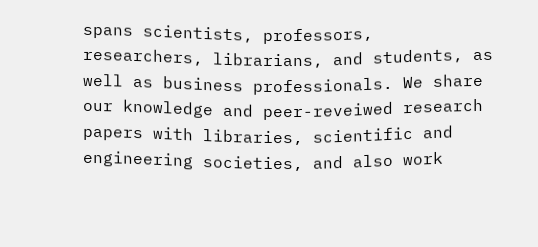spans scientists, professors, researchers, librarians, and students, as well as business professionals. We share our knowledge and peer-reveiwed research papers with libraries, scientific and engineering societies, and also work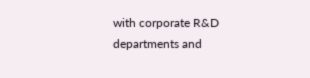with corporate R&D departments and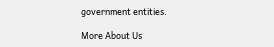government entities.

More About Us